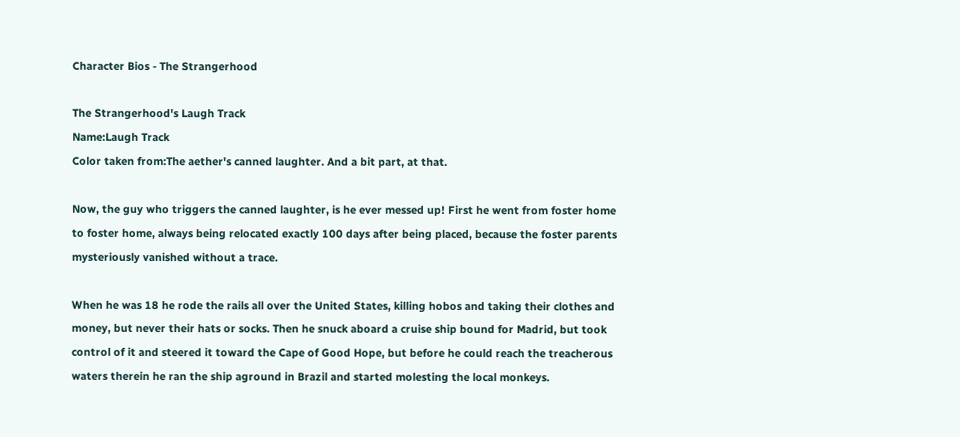Character Bios - The Strangerhood

The Strangerhood's Laugh Track
Name:Laugh Track
Color taken from:The aether's canned laughter. And a bit part, at that.

Now, the guy who triggers the canned laughter, is he ever messed up! First he went from foster home to foster home, always being relocated exactly 100 days after being placed, because the foster parents mysteriously vanished without a trace.

When he was 18 he rode the rails all over the United States, killing hobos and taking their clothes and money, but never their hats or socks. Then he snuck aboard a cruise ship bound for Madrid, but took control of it and steered it toward the Cape of Good Hope, but before he could reach the treacherous waters therein he ran the ship aground in Brazil and started molesting the local monkeys.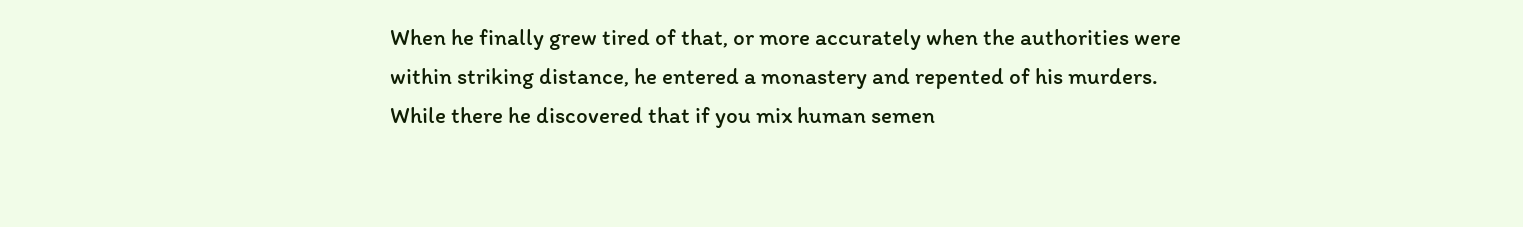When he finally grew tired of that, or more accurately when the authorities were within striking distance, he entered a monastery and repented of his murders. While there he discovered that if you mix human semen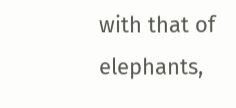with that of elephants,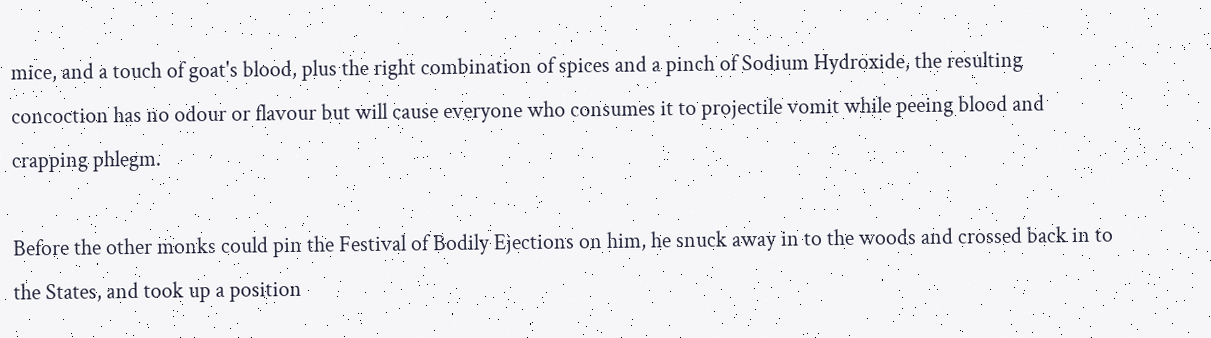mice, and a touch of goat's blood, plus the right combination of spices and a pinch of Sodium Hydroxide, the resulting concoction has no odour or flavour but will cause everyone who consumes it to projectile vomit while peeing blood and crapping phlegm.

Before the other monks could pin the Festival of Bodily Ejections on him, he snuck away in to the woods and crossed back in to the States, and took up a position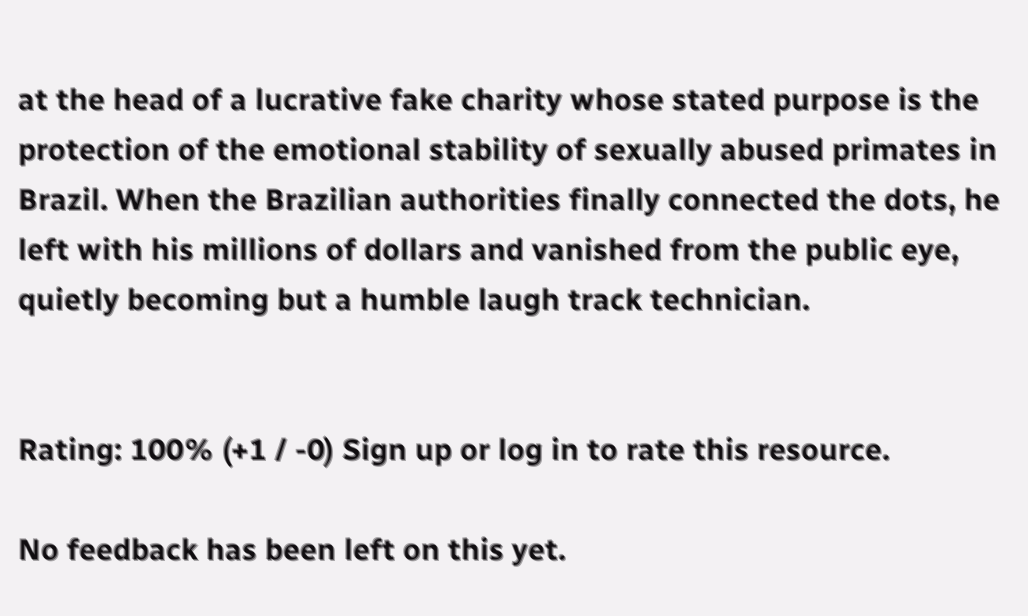at the head of a lucrative fake charity whose stated purpose is the protection of the emotional stability of sexually abused primates in Brazil. When the Brazilian authorities finally connected the dots, he left with his millions of dollars and vanished from the public eye, quietly becoming but a humble laugh track technician.


Rating: 100% (+1 / -0) Sign up or log in to rate this resource.

No feedback has been left on this yet.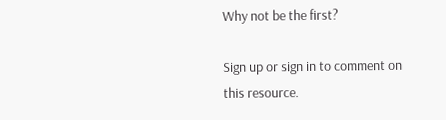Why not be the first?

Sign up or sign in to comment on this resource.